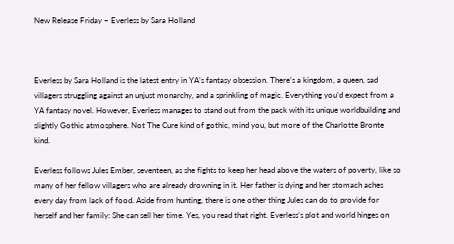New Release Friday – Everless by Sara Holland



Everless by Sara Holland is the latest entry in YA’s fantasy obsession. There’s a kingdom, a queen, sad villagers struggling against an unjust monarchy, and a sprinkling of magic. Everything you’d expect from a YA fantasy novel. However, Everless manages to stand out from the pack with its unique worldbuilding and slightly Gothic atmosphere. Not The Cure kind of gothic, mind you, but more of the Charlotte Bronte kind.

Everless follows Jules Ember, seventeen, as she fights to keep her head above the waters of poverty, like so many of her fellow villagers who are already drowning in it. Her father is dying and her stomach aches every day from lack of food. Aside from hunting, there is one other thing Jules can do to provide for herself and her family: She can sell her time. Yes, you read that right. Everless’s plot and world hinges on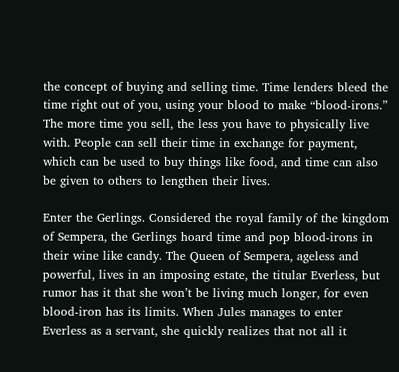the concept of buying and selling time. Time lenders bleed the time right out of you, using your blood to make “blood-irons.” The more time you sell, the less you have to physically live with. People can sell their time in exchange for payment, which can be used to buy things like food, and time can also be given to others to lengthen their lives.

Enter the Gerlings. Considered the royal family of the kingdom of Sempera, the Gerlings hoard time and pop blood-irons in their wine like candy. The Queen of Sempera, ageless and powerful, lives in an imposing estate, the titular Everless, but rumor has it that she won’t be living much longer, for even blood-iron has its limits. When Jules manages to enter Everless as a servant, she quickly realizes that not all it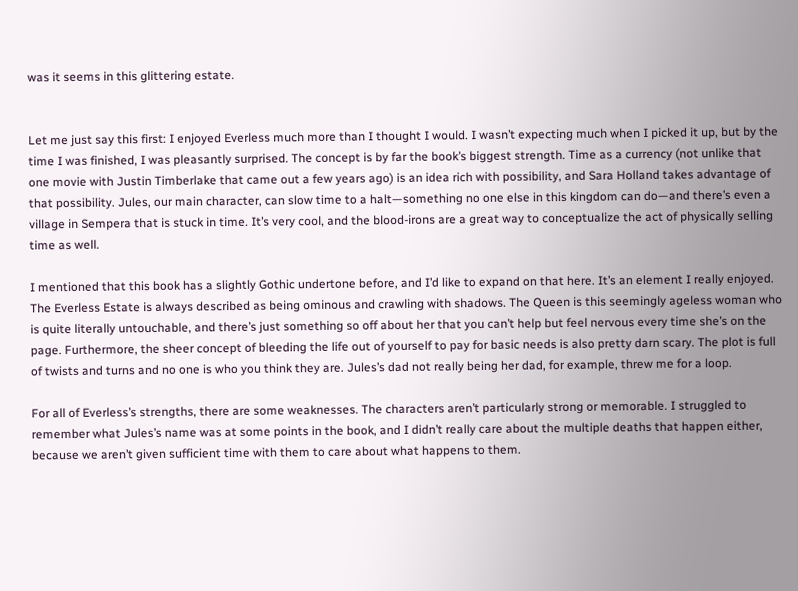was it seems in this glittering estate.


Let me just say this first: I enjoyed Everless much more than I thought I would. I wasn’t expecting much when I picked it up, but by the time I was finished, I was pleasantly surprised. The concept is by far the book’s biggest strength. Time as a currency (not unlike that one movie with Justin Timberlake that came out a few years ago) is an idea rich with possibility, and Sara Holland takes advantage of that possibility. Jules, our main character, can slow time to a halt—something no one else in this kingdom can do—and there’s even a village in Sempera that is stuck in time. It’s very cool, and the blood-irons are a great way to conceptualize the act of physically selling time as well.

I mentioned that this book has a slightly Gothic undertone before, and I’d like to expand on that here. It’s an element I really enjoyed. The Everless Estate is always described as being ominous and crawling with shadows. The Queen is this seemingly ageless woman who is quite literally untouchable, and there’s just something so off about her that you can’t help but feel nervous every time she’s on the page. Furthermore, the sheer concept of bleeding the life out of yourself to pay for basic needs is also pretty darn scary. The plot is full of twists and turns and no one is who you think they are. Jules’s dad not really being her dad, for example, threw me for a loop.

For all of Everless’s strengths, there are some weaknesses. The characters aren’t particularly strong or memorable. I struggled to remember what Jules’s name was at some points in the book, and I didn’t really care about the multiple deaths that happen either, because we aren’t given sufficient time with them to care about what happens to them.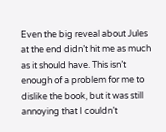Even the big reveal about Jules at the end didn’t hit me as much as it should have. This isn’t enough of a problem for me to dislike the book, but it was still annoying that I couldn’t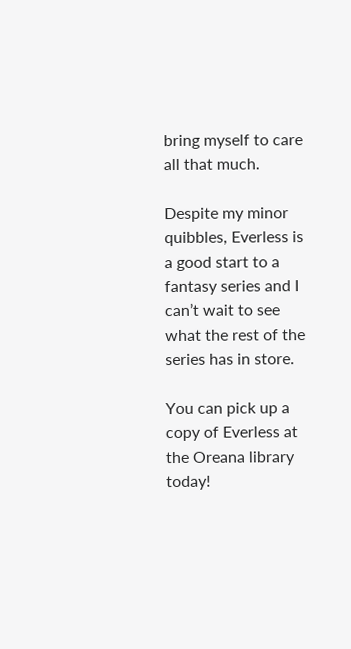bring myself to care all that much.

Despite my minor quibbles, Everless is a good start to a fantasy series and I can’t wait to see what the rest of the series has in store.

You can pick up a copy of Everless at the Oreana library today!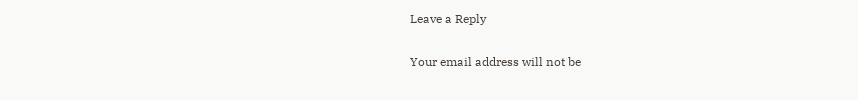Leave a Reply

Your email address will not be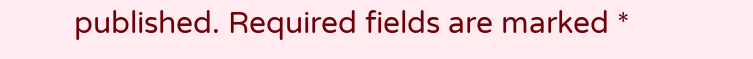published. Required fields are marked *